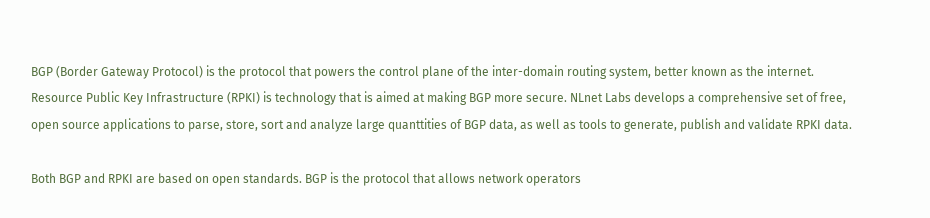BGP (Border Gateway Protocol) is the protocol that powers the control plane of the inter-domain routing system, better known as the internet. Resource Public Key Infrastructure (RPKI) is technology that is aimed at making BGP more secure. NLnet Labs develops a comprehensive set of free, open source applications to parse, store, sort and analyze large quanttities of BGP data, as well as tools to generate, publish and validate RPKI data.

Both BGP and RPKI are based on open standards. BGP is the protocol that allows network operators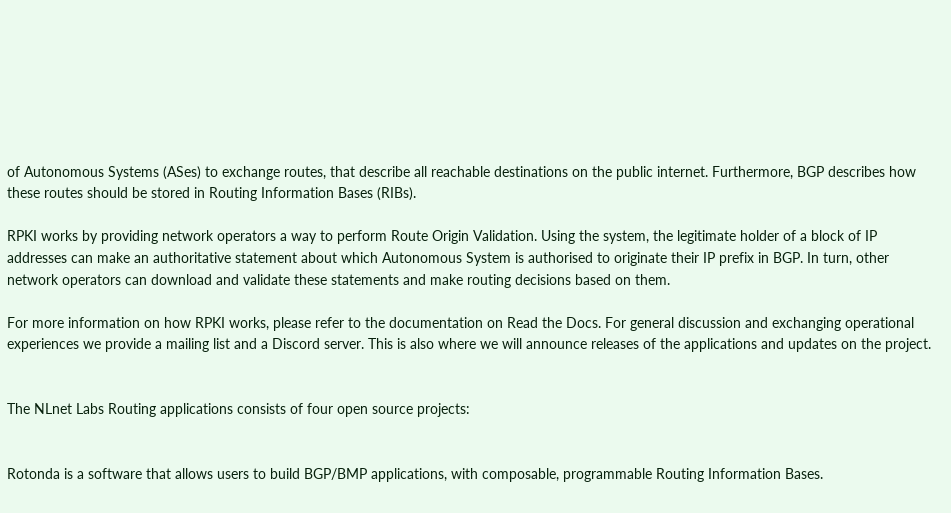of Autonomous Systems (ASes) to exchange routes, that describe all reachable destinations on the public internet. Furthermore, BGP describes how these routes should be stored in Routing Information Bases (RIBs).

RPKI works by providing network operators a way to perform Route Origin Validation. Using the system, the legitimate holder of a block of IP addresses can make an authoritative statement about which Autonomous System is authorised to originate their IP prefix in BGP. In turn, other network operators can download and validate these statements and make routing decisions based on them.

For more information on how RPKI works, please refer to the documentation on Read the Docs. For general discussion and exchanging operational experiences we provide a mailing list and a Discord server. This is also where we will announce releases of the applications and updates on the project.


The NLnet Labs Routing applications consists of four open source projects:


Rotonda is a software that allows users to build BGP/BMP applications, with composable, programmable Routing Information Bases.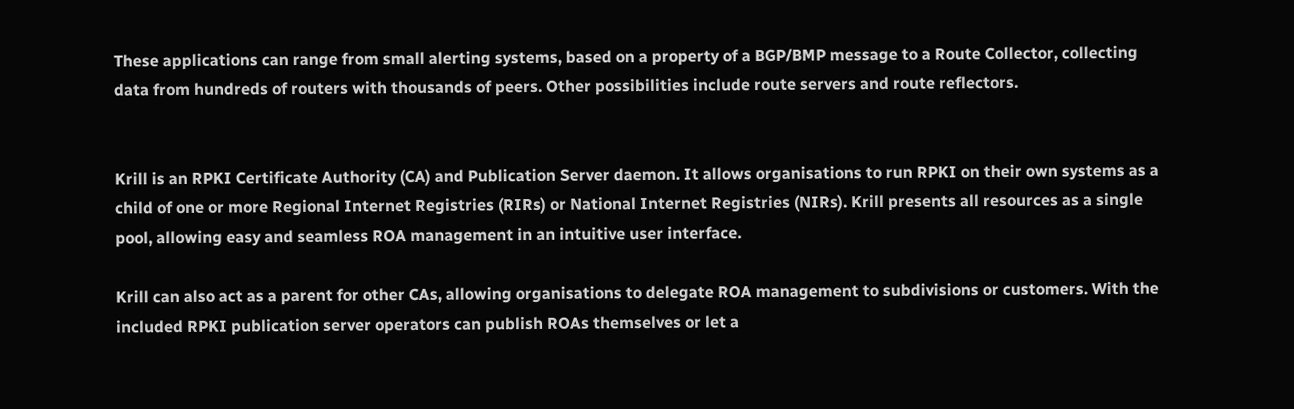These applications can range from small alerting systems, based on a property of a BGP/BMP message to a Route Collector, collecting data from hundreds of routers with thousands of peers. Other possibilities include route servers and route reflectors.


Krill is an RPKI Certificate Authority (CA) and Publication Server daemon. It allows organisations to run RPKI on their own systems as a child of one or more Regional Internet Registries (RIRs) or National Internet Registries (NIRs). Krill presents all resources as a single pool, allowing easy and seamless ROA management in an intuitive user interface.

Krill can also act as a parent for other CAs, allowing organisations to delegate ROA management to subdivisions or customers. With the included RPKI publication server operators can publish ROAs themselves or let a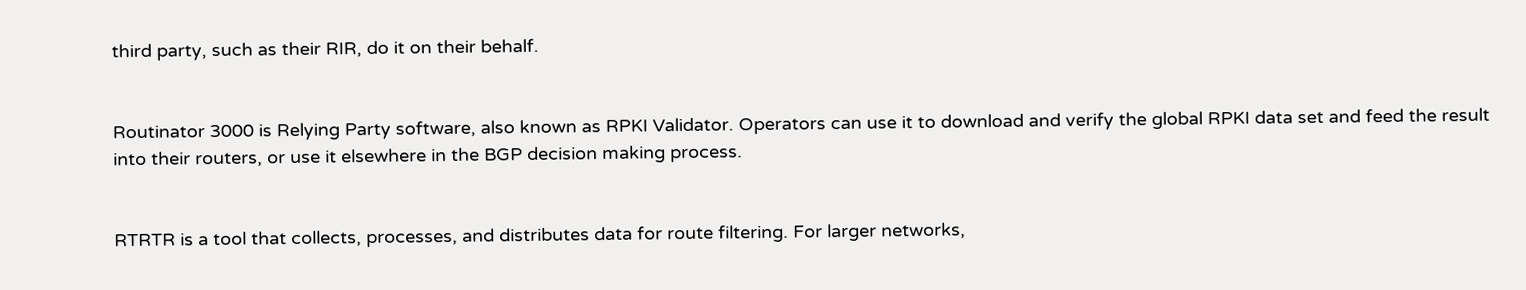third party, such as their RIR, do it on their behalf.


Routinator 3000 is Relying Party software, also known as RPKI Validator. Operators can use it to download and verify the global RPKI data set and feed the result into their routers, or use it elsewhere in the BGP decision making process.


RTRTR is a tool that collects, processes, and distributes data for route filtering. For larger networks,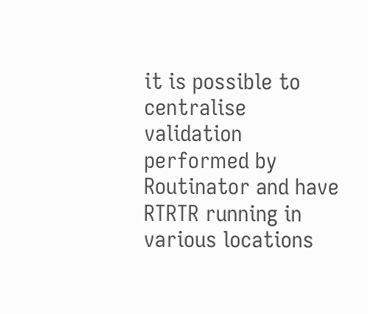it is possible to centralise validation performed by Routinator and have RTRTR running in various locations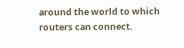around the world to which routers can connect.